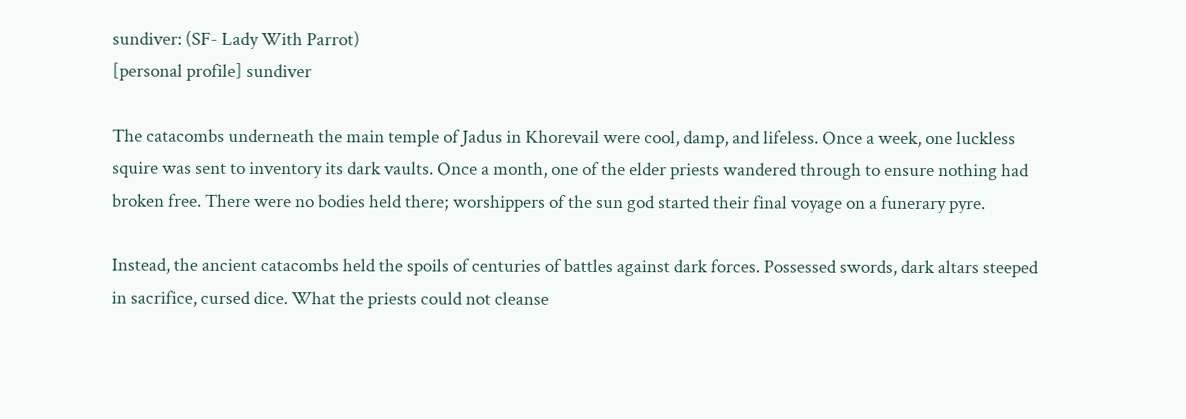sundiver: (SF- Lady With Parrot)
[personal profile] sundiver

The catacombs underneath the main temple of Jadus in Khorevail were cool, damp, and lifeless. Once a week, one luckless squire was sent to inventory its dark vaults. Once a month, one of the elder priests wandered through to ensure nothing had broken free. There were no bodies held there; worshippers of the sun god started their final voyage on a funerary pyre.

Instead, the ancient catacombs held the spoils of centuries of battles against dark forces. Possessed swords, dark altars steeped in sacrifice, cursed dice. What the priests could not cleanse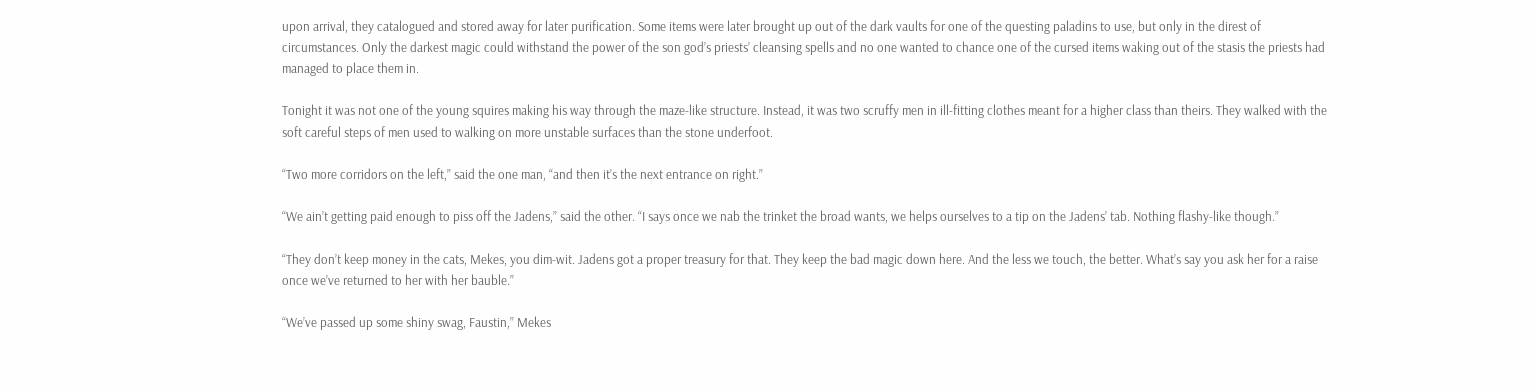upon arrival, they catalogued and stored away for later purification. Some items were later brought up out of the dark vaults for one of the questing paladins to use, but only in the direst of circumstances. Only the darkest magic could withstand the power of the son god’s priests’ cleansing spells and no one wanted to chance one of the cursed items waking out of the stasis the priests had managed to place them in.

Tonight it was not one of the young squires making his way through the maze-like structure. Instead, it was two scruffy men in ill-fitting clothes meant for a higher class than theirs. They walked with the soft careful steps of men used to walking on more unstable surfaces than the stone underfoot.

“Two more corridors on the left,” said the one man, “and then it’s the next entrance on right.”

“We ain’t getting paid enough to piss off the Jadens,” said the other. “I says once we nab the trinket the broad wants, we helps ourselves to a tip on the Jadens’ tab. Nothing flashy-like though.”

“They don’t keep money in the cats, Mekes, you dim-wit. Jadens got a proper treasury for that. They keep the bad magic down here. And the less we touch, the better. What’s say you ask her for a raise once we’ve returned to her with her bauble.”

“We’ve passed up some shiny swag, Faustin,” Mekes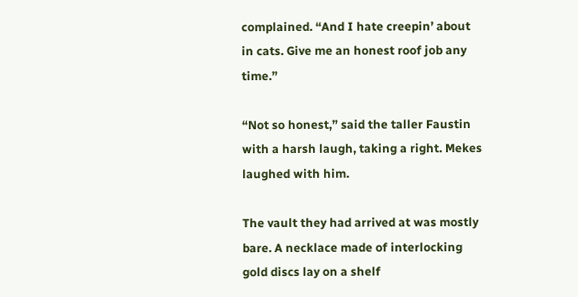complained. “And I hate creepin’ about in cats. Give me an honest roof job any time.”

“Not so honest,” said the taller Faustin with a harsh laugh, taking a right. Mekes laughed with him.

The vault they had arrived at was mostly bare. A necklace made of interlocking gold discs lay on a shelf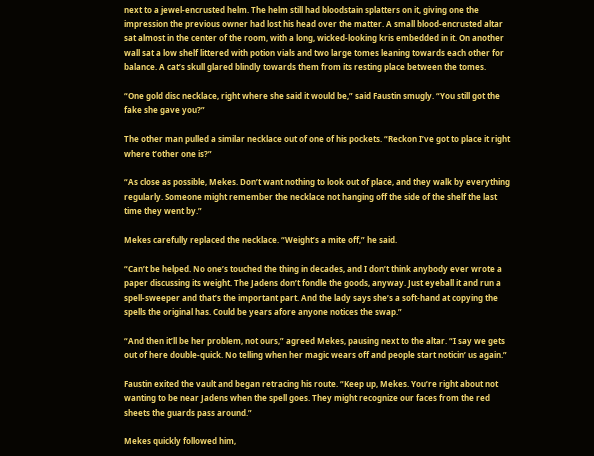next to a jewel-encrusted helm. The helm still had bloodstain splatters on it, giving one the impression the previous owner had lost his head over the matter. A small blood-encrusted altar sat almost in the center of the room, with a long, wicked-looking kris embedded in it. On another wall sat a low shelf littered with potion vials and two large tomes leaning towards each other for balance. A cat’s skull glared blindly towards them from its resting place between the tomes.

“One gold disc necklace, right where she said it would be,” said Faustin smugly. “You still got the fake she gave you?”

The other man pulled a similar necklace out of one of his pockets. “Reckon I’ve got to place it right where t’other one is?”

“As close as possible, Mekes. Don’t want nothing to look out of place, and they walk by everything regularly. Someone might remember the necklace not hanging off the side of the shelf the last time they went by.”

Mekes carefully replaced the necklace. “Weight’s a mite off,” he said.

“Can’t be helped. No one’s touched the thing in decades, and I don’t think anybody ever wrote a paper discussing its weight. The Jadens don’t fondle the goods, anyway. Just eyeball it and run a spell-sweeper and that’s the important part. And the lady says she’s a soft-hand at copying the spells the original has. Could be years afore anyone notices the swap.”

“And then it’ll be her problem, not ours,” agreed Mekes, pausing next to the altar. “I say we gets out of here double-quick. No telling when her magic wears off and people start noticin’ us again.”

Faustin exited the vault and began retracing his route. “Keep up, Mekes. You’re right about not wanting to be near Jadens when the spell goes. They might recognize our faces from the red sheets the guards pass around.”

Mekes quickly followed him,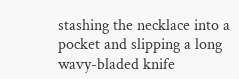stashing the necklace into a pocket and slipping a long wavy-bladed knife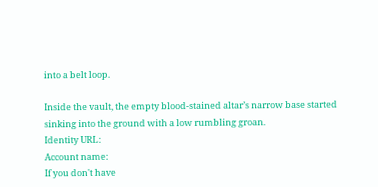into a belt loop.

Inside the vault, the empty blood-stained altar’s narrow base started sinking into the ground with a low rumbling groan.
Identity URL:
Account name:
If you don't have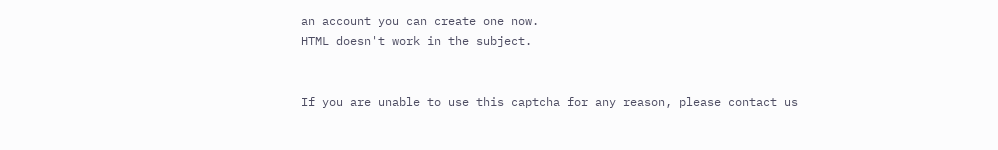an account you can create one now.
HTML doesn't work in the subject.


If you are unable to use this captcha for any reason, please contact us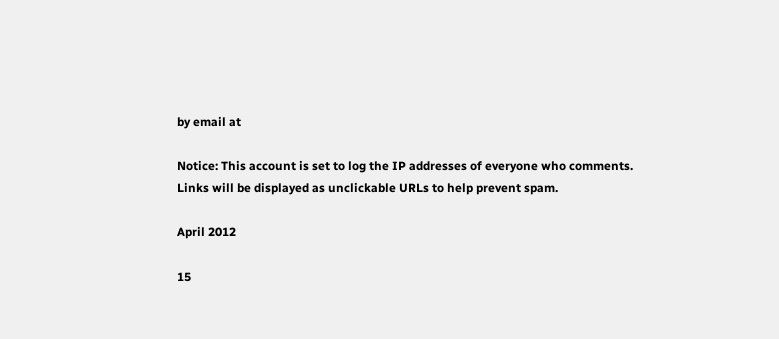by email at

Notice: This account is set to log the IP addresses of everyone who comments.
Links will be displayed as unclickable URLs to help prevent spam.

April 2012

15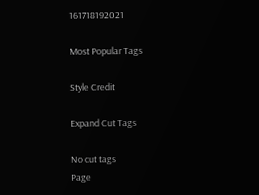161718192021

Most Popular Tags

Style Credit

Expand Cut Tags

No cut tags
Page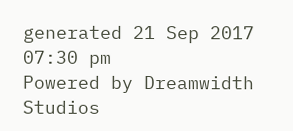generated 21 Sep 2017 07:30 pm
Powered by Dreamwidth Studios